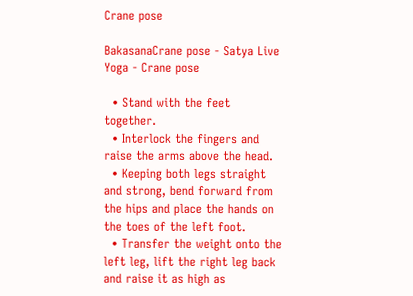Crane pose

BakasanaCrane pose - Satya Live Yoga - Crane pose

  • Stand with the feet together.
  • Interlock the fingers and raise the arms above the head.
  • Keeping both legs straight and strong, bend forward from the hips and place the hands on the toes of the left foot.
  • Transfer the weight onto the left leg, lift the right leg back and raise it as high as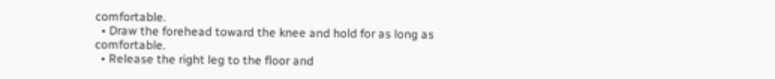comfortable.
  • Draw the forehead toward the knee and hold for as long as comfortable.
  • Release the right leg to the floor and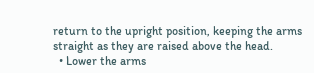return to the upright position, keeping the arms straight as they are raised above the head.
  • Lower the arms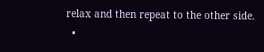relax and then repeat to the other side.
  •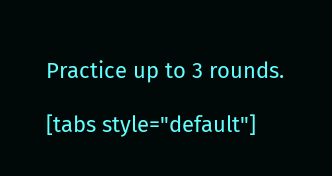Practice up to 3 rounds.

[tabs style="default"]